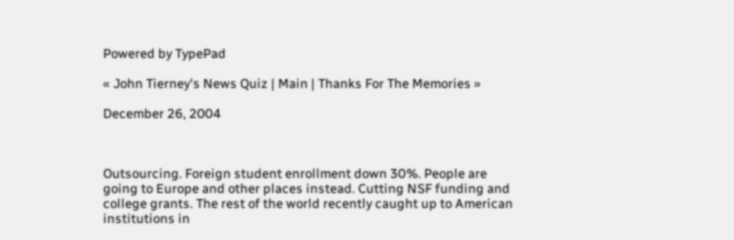Powered by TypePad

« John Tierney's News Quiz | Main | Thanks For The Memories »

December 26, 2004



Outsourcing. Foreign student enrollment down 30%. People are going to Europe and other places instead. Cutting NSF funding and college grants. The rest of the world recently caught up to American institutions in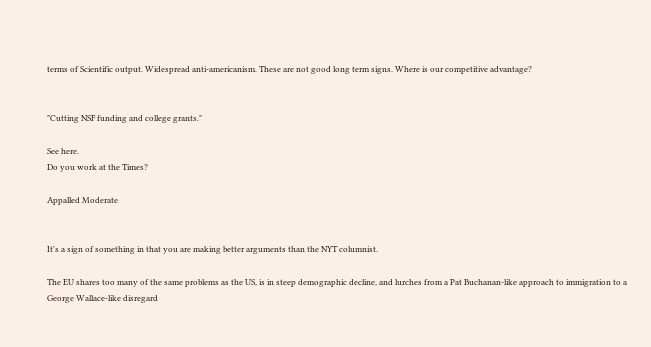terms of Scientific output. Widespread anti-americanism. These are not good long term signs. Where is our competitive advantage?


"Cutting NSF funding and college grants."

See here.
Do you work at the Times?

Appalled Moderate


It's a sign of something in that you are making better arguments than the NYT columnist.

The EU shares too many of the same problems as the US, is in steep demographic decline, and lurches from a Pat Buchanan-like approach to immigration to a George Wallace-like disregard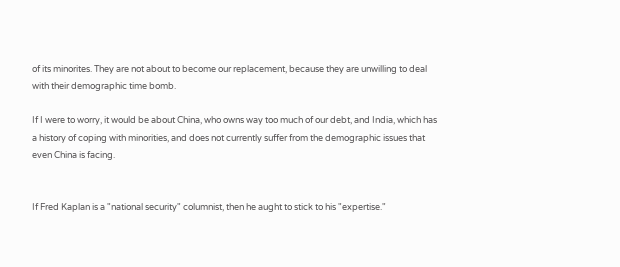of its minorites. They are not about to become our replacement, because they are unwilling to deal with their demographic time bomb.

If I were to worry, it would be about China, who owns way too much of our debt, and India, which has a history of coping with minorities, and does not currently suffer from the demographic issues that even China is facing.


If Fred Kaplan is a "national security" columnist, then he aught to stick to his "expertise."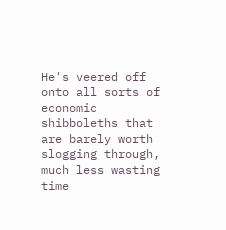He's veered off onto all sorts of economic shibboleths that are barely worth slogging through, much less wasting time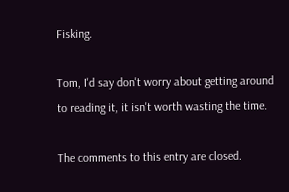Fisking.

Tom, I'd say don't worry about getting around to reading it, it isn't worth wasting the time.

The comments to this entry are closed.